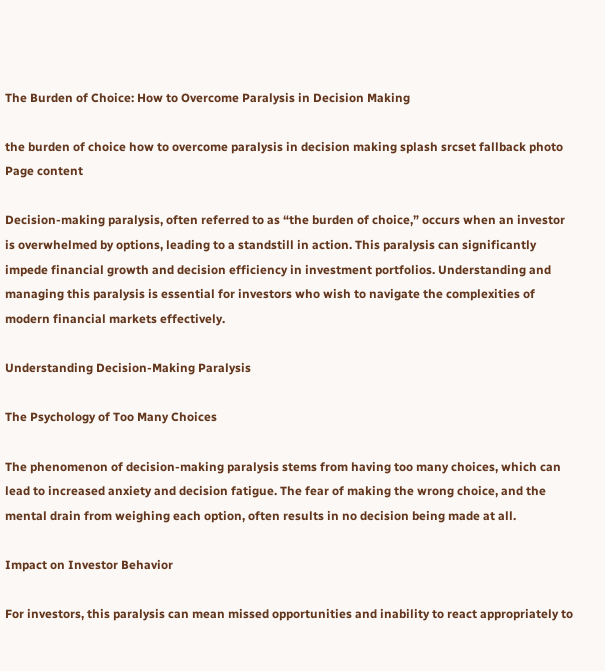The Burden of Choice: How to Overcome Paralysis in Decision Making

the burden of choice how to overcome paralysis in decision making splash srcset fallback photo
Page content

Decision-making paralysis, often referred to as “the burden of choice,” occurs when an investor is overwhelmed by options, leading to a standstill in action. This paralysis can significantly impede financial growth and decision efficiency in investment portfolios. Understanding and managing this paralysis is essential for investors who wish to navigate the complexities of modern financial markets effectively.

Understanding Decision-Making Paralysis

The Psychology of Too Many Choices

The phenomenon of decision-making paralysis stems from having too many choices, which can lead to increased anxiety and decision fatigue. The fear of making the wrong choice, and the mental drain from weighing each option, often results in no decision being made at all.

Impact on Investor Behavior

For investors, this paralysis can mean missed opportunities and inability to react appropriately to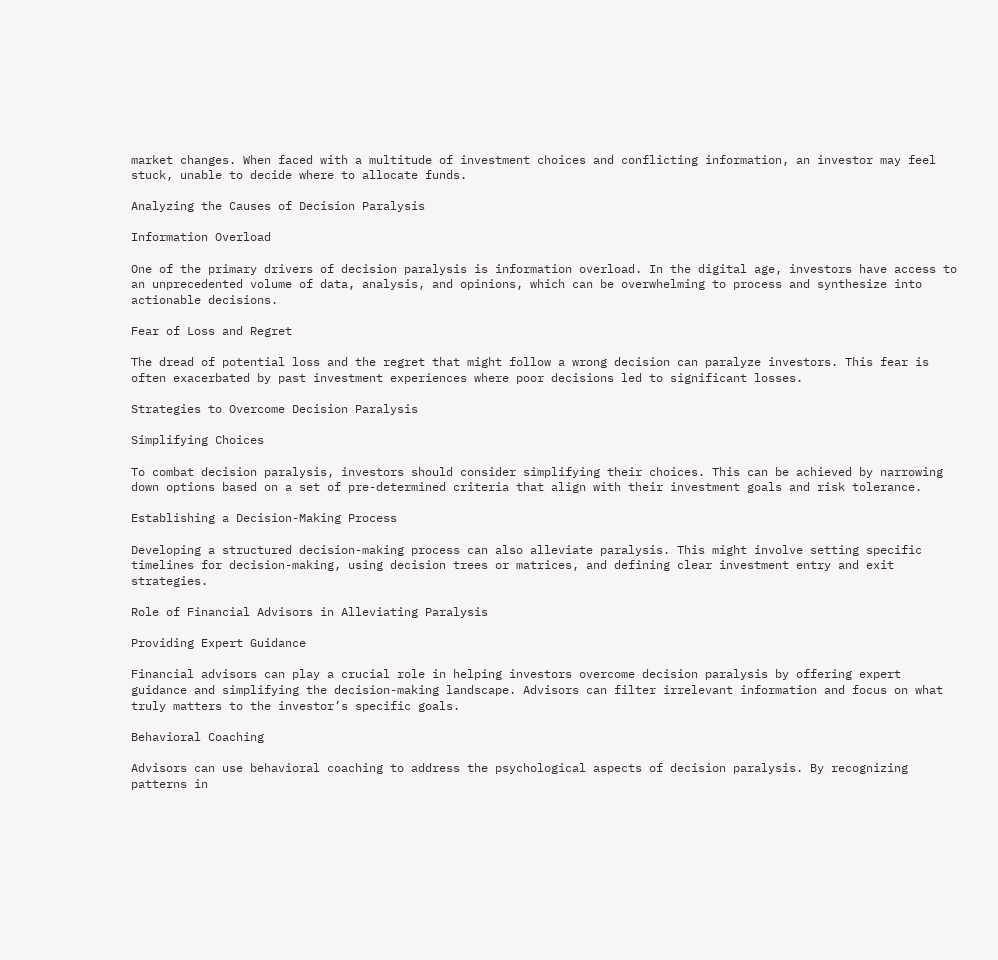market changes. When faced with a multitude of investment choices and conflicting information, an investor may feel stuck, unable to decide where to allocate funds.

Analyzing the Causes of Decision Paralysis

Information Overload

One of the primary drivers of decision paralysis is information overload. In the digital age, investors have access to an unprecedented volume of data, analysis, and opinions, which can be overwhelming to process and synthesize into actionable decisions.

Fear of Loss and Regret

The dread of potential loss and the regret that might follow a wrong decision can paralyze investors. This fear is often exacerbated by past investment experiences where poor decisions led to significant losses.

Strategies to Overcome Decision Paralysis

Simplifying Choices

To combat decision paralysis, investors should consider simplifying their choices. This can be achieved by narrowing down options based on a set of pre-determined criteria that align with their investment goals and risk tolerance.

Establishing a Decision-Making Process

Developing a structured decision-making process can also alleviate paralysis. This might involve setting specific timelines for decision-making, using decision trees or matrices, and defining clear investment entry and exit strategies.

Role of Financial Advisors in Alleviating Paralysis

Providing Expert Guidance

Financial advisors can play a crucial role in helping investors overcome decision paralysis by offering expert guidance and simplifying the decision-making landscape. Advisors can filter irrelevant information and focus on what truly matters to the investor’s specific goals.

Behavioral Coaching

Advisors can use behavioral coaching to address the psychological aspects of decision paralysis. By recognizing patterns in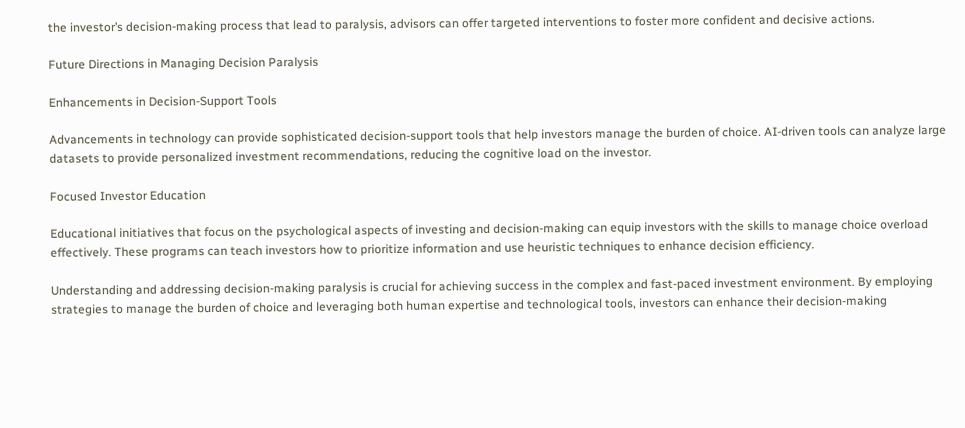the investor’s decision-making process that lead to paralysis, advisors can offer targeted interventions to foster more confident and decisive actions.

Future Directions in Managing Decision Paralysis

Enhancements in Decision-Support Tools

Advancements in technology can provide sophisticated decision-support tools that help investors manage the burden of choice. AI-driven tools can analyze large datasets to provide personalized investment recommendations, reducing the cognitive load on the investor.

Focused Investor Education

Educational initiatives that focus on the psychological aspects of investing and decision-making can equip investors with the skills to manage choice overload effectively. These programs can teach investors how to prioritize information and use heuristic techniques to enhance decision efficiency.

Understanding and addressing decision-making paralysis is crucial for achieving success in the complex and fast-paced investment environment. By employing strategies to manage the burden of choice and leveraging both human expertise and technological tools, investors can enhance their decision-making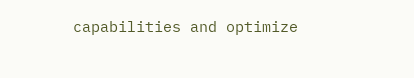capabilities and optimize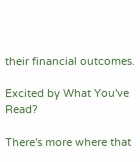their financial outcomes.

Excited by What You've Read?

There's more where that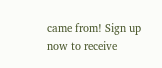came from! Sign up now to receive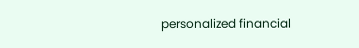personalized financial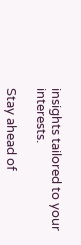insights tailored to your interests.

Stay ahead of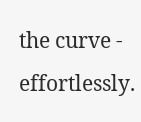the curve - effortlessly.